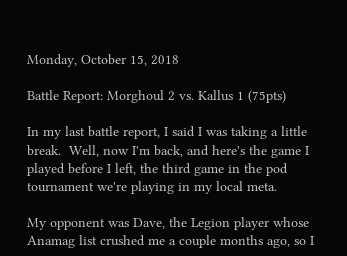Monday, October 15, 2018

Battle Report: Morghoul 2 vs. Kallus 1 (75pts)

In my last battle report, I said I was taking a little break.  Well, now I'm back, and here's the game I played before I left, the third game in the pod tournament we're playing in my local meta.

My opponent was Dave, the Legion player whose Anamag list crushed me a couple months ago, so I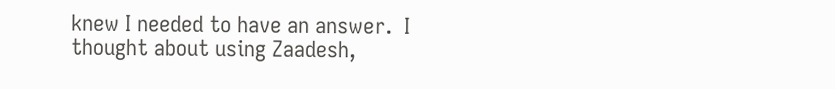knew I needed to have an answer.  I thought about using Zaadesh,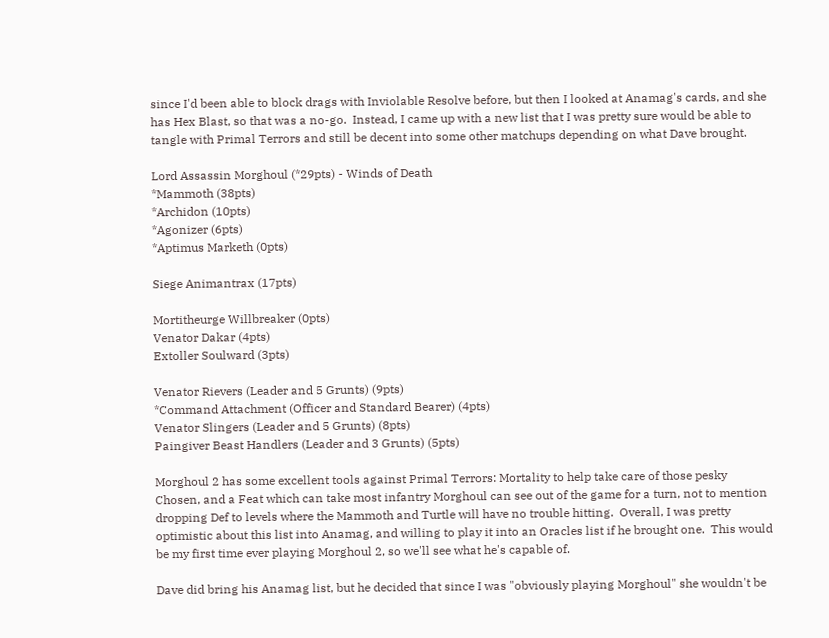since I'd been able to block drags with Inviolable Resolve before, but then I looked at Anamag's cards, and she has Hex Blast, so that was a no-go.  Instead, I came up with a new list that I was pretty sure would be able to tangle with Primal Terrors and still be decent into some other matchups depending on what Dave brought.

Lord Assassin Morghoul (*29pts) - Winds of Death
*Mammoth (38pts)
*Archidon (10pts)
*Agonizer (6pts)
*Aptimus Marketh (0pts)

Siege Animantrax (17pts)

Mortitheurge Willbreaker (0pts)
Venator Dakar (4pts)
Extoller Soulward (3pts)

Venator Rievers (Leader and 5 Grunts) (9pts)
*Command Attachment (Officer and Standard Bearer) (4pts)
Venator Slingers (Leader and 5 Grunts) (8pts)
Paingiver Beast Handlers (Leader and 3 Grunts) (5pts)

Morghoul 2 has some excellent tools against Primal Terrors: Mortality to help take care of those pesky Chosen, and a Feat which can take most infantry Morghoul can see out of the game for a turn, not to mention dropping Def to levels where the Mammoth and Turtle will have no trouble hitting.  Overall, I was pretty optimistic about this list into Anamag, and willing to play it into an Oracles list if he brought one.  This would be my first time ever playing Morghoul 2, so we'll see what he's capable of.

Dave did bring his Anamag list, but he decided that since I was "obviously playing Morghoul" she wouldn't be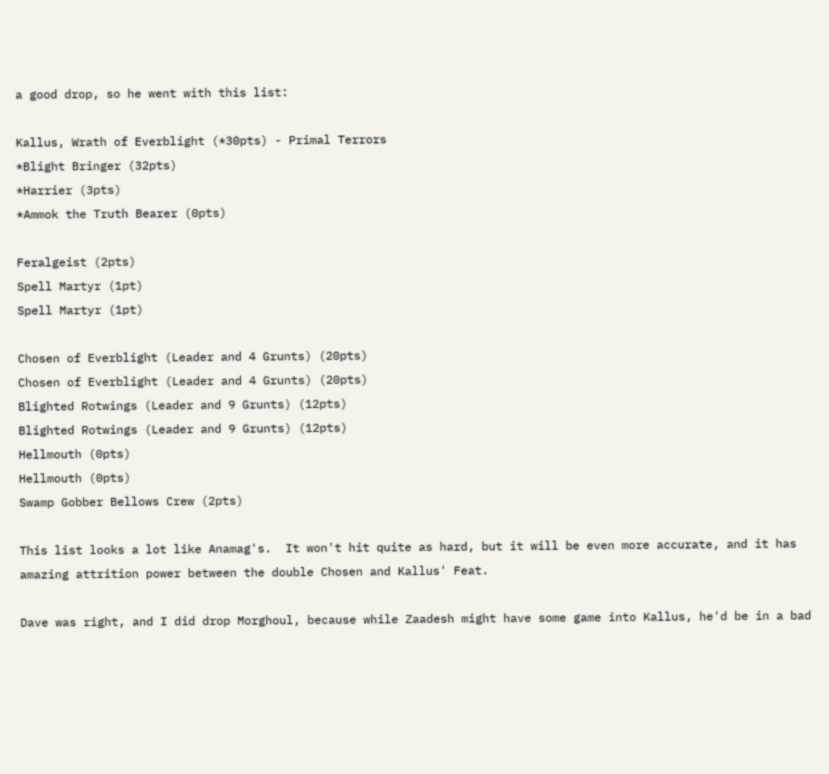a good drop, so he went with this list:

Kallus, Wrath of Everblight (*30pts) - Primal Terrors
*Blight Bringer (32pts)
*Harrier (3pts)
*Ammok the Truth Bearer (0pts)

Feralgeist (2pts)
Spell Martyr (1pt)
Spell Martyr (1pt)

Chosen of Everblight (Leader and 4 Grunts) (20pts)
Chosen of Everblight (Leader and 4 Grunts) (20pts)
Blighted Rotwings (Leader and 9 Grunts) (12pts)
Blighted Rotwings (Leader and 9 Grunts) (12pts)
Hellmouth (0pts)
Hellmouth (0pts)
Swamp Gobber Bellows Crew (2pts)

This list looks a lot like Anamag's.  It won't hit quite as hard, but it will be even more accurate, and it has amazing attrition power between the double Chosen and Kallus' Feat.

Dave was right, and I did drop Morghoul, because while Zaadesh might have some game into Kallus, he'd be in a bad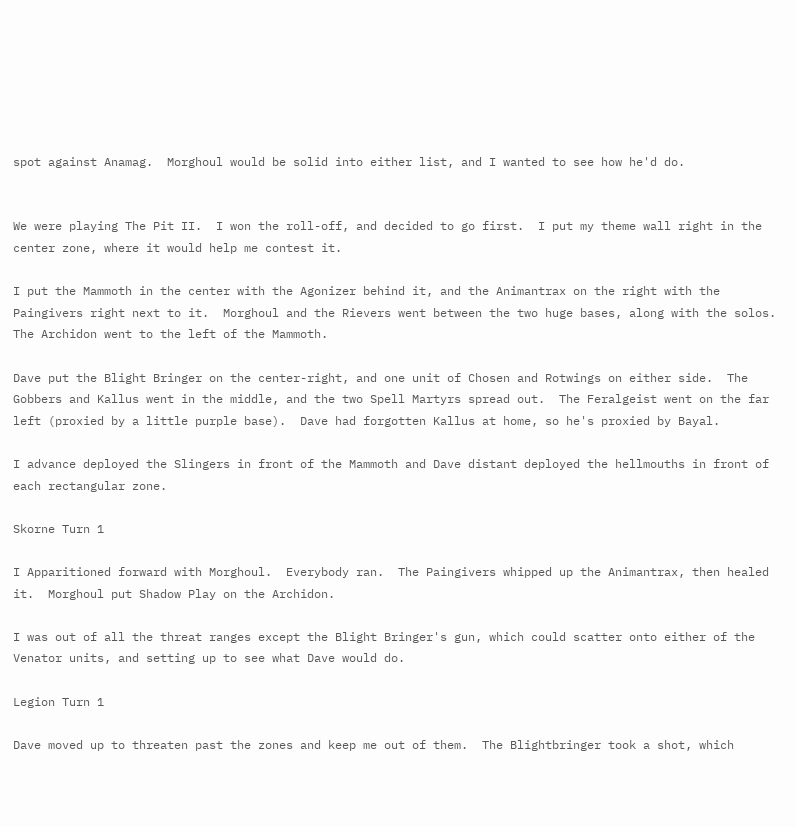spot against Anamag.  Morghoul would be solid into either list, and I wanted to see how he'd do.


We were playing The Pit II.  I won the roll-off, and decided to go first.  I put my theme wall right in the center zone, where it would help me contest it.

I put the Mammoth in the center with the Agonizer behind it, and the Animantrax on the right with the Paingivers right next to it.  Morghoul and the Rievers went between the two huge bases, along with the solos.  The Archidon went to the left of the Mammoth.

Dave put the Blight Bringer on the center-right, and one unit of Chosen and Rotwings on either side.  The Gobbers and Kallus went in the middle, and the two Spell Martyrs spread out.  The Feralgeist went on the far left (proxied by a little purple base).  Dave had forgotten Kallus at home, so he's proxied by Bayal.

I advance deployed the Slingers in front of the Mammoth and Dave distant deployed the hellmouths in front of each rectangular zone.

Skorne Turn 1

I Apparitioned forward with Morghoul.  Everybody ran.  The Paingivers whipped up the Animantrax, then healed it.  Morghoul put Shadow Play on the Archidon.

I was out of all the threat ranges except the Blight Bringer's gun, which could scatter onto either of the Venator units, and setting up to see what Dave would do.

Legion Turn 1

Dave moved up to threaten past the zones and keep me out of them.  The Blightbringer took a shot, which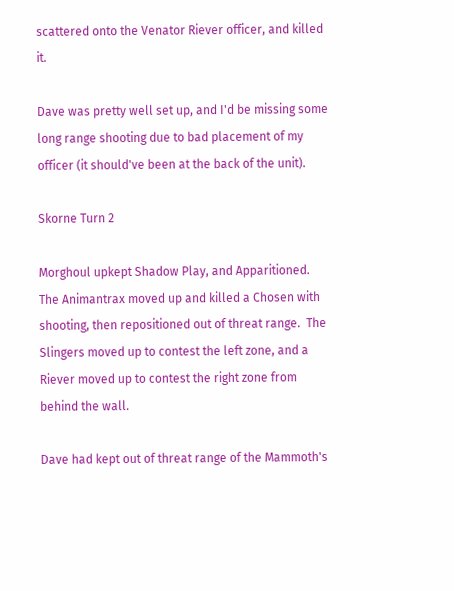scattered onto the Venator Riever officer, and killed it.

Dave was pretty well set up, and I'd be missing some long range shooting due to bad placement of my officer (it should've been at the back of the unit).

Skorne Turn 2

Morghoul upkept Shadow Play, and Apparitioned.  The Animantrax moved up and killed a Chosen with shooting, then repositioned out of threat range.  The Slingers moved up to contest the left zone, and a Riever moved up to contest the right zone from behind the wall.

Dave had kept out of threat range of the Mammoth's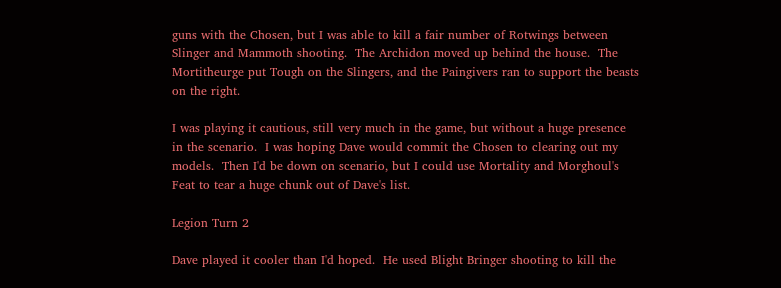guns with the Chosen, but I was able to kill a fair number of Rotwings between Slinger and Mammoth shooting.  The Archidon moved up behind the house.  The Mortitheurge put Tough on the Slingers, and the Paingivers ran to support the beasts on the right.

I was playing it cautious, still very much in the game, but without a huge presence in the scenario.  I was hoping Dave would commit the Chosen to clearing out my models.  Then I'd be down on scenario, but I could use Mortality and Morghoul's Feat to tear a huge chunk out of Dave's list.

Legion Turn 2

Dave played it cooler than I'd hoped.  He used Blight Bringer shooting to kill the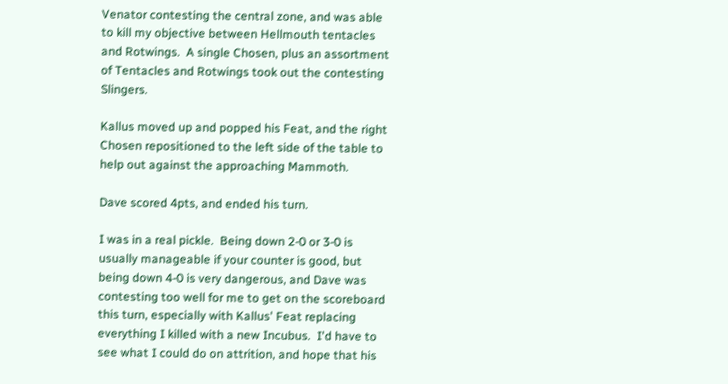Venator contesting the central zone, and was able to kill my objective between Hellmouth tentacles and Rotwings.  A single Chosen, plus an assortment of Tentacles and Rotwings took out the contesting Slingers.

Kallus moved up and popped his Feat, and the right Chosen repositioned to the left side of the table to help out against the approaching Mammoth.

Dave scored 4pts, and ended his turn.

I was in a real pickle.  Being down 2-0 or 3-0 is usually manageable if your counter is good, but being down 4-0 is very dangerous, and Dave was contesting too well for me to get on the scoreboard this turn, especially with Kallus' Feat replacing everything I killed with a new Incubus.  I'd have to see what I could do on attrition, and hope that his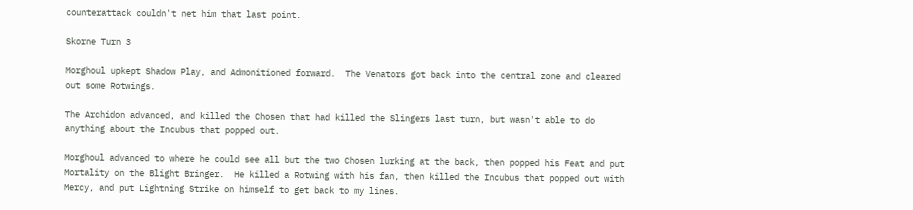counterattack couldn't net him that last point.

Skorne Turn 3

Morghoul upkept Shadow Play, and Admonitioned forward.  The Venators got back into the central zone and cleared out some Rotwings.

The Archidon advanced, and killed the Chosen that had killed the Slingers last turn, but wasn't able to do anything about the Incubus that popped out.

Morghoul advanced to where he could see all but the two Chosen lurking at the back, then popped his Feat and put Mortality on the Blight Bringer.  He killed a Rotwing with his fan, then killed the Incubus that popped out with Mercy, and put Lightning Strike on himself to get back to my lines.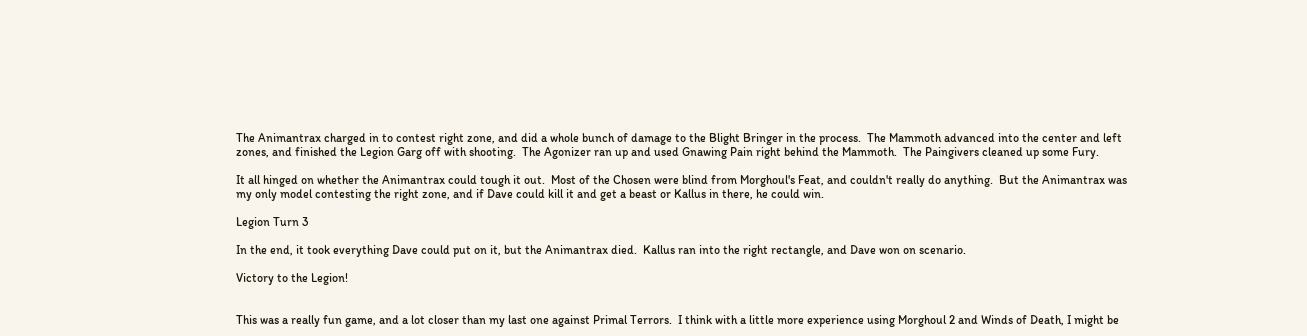The Animantrax charged in to contest right zone, and did a whole bunch of damage to the Blight Bringer in the process.  The Mammoth advanced into the center and left zones, and finished the Legion Garg off with shooting.  The Agonizer ran up and used Gnawing Pain right behind the Mammoth.  The Paingivers cleaned up some Fury.

It all hinged on whether the Animantrax could tough it out.  Most of the Chosen were blind from Morghoul's Feat, and couldn't really do anything.  But the Animantrax was my only model contesting the right zone, and if Dave could kill it and get a beast or Kallus in there, he could win.

Legion Turn 3

In the end, it took everything Dave could put on it, but the Animantrax died.  Kallus ran into the right rectangle, and Dave won on scenario.

Victory to the Legion!


This was a really fun game, and a lot closer than my last one against Primal Terrors.  I think with a little more experience using Morghoul 2 and Winds of Death, I might be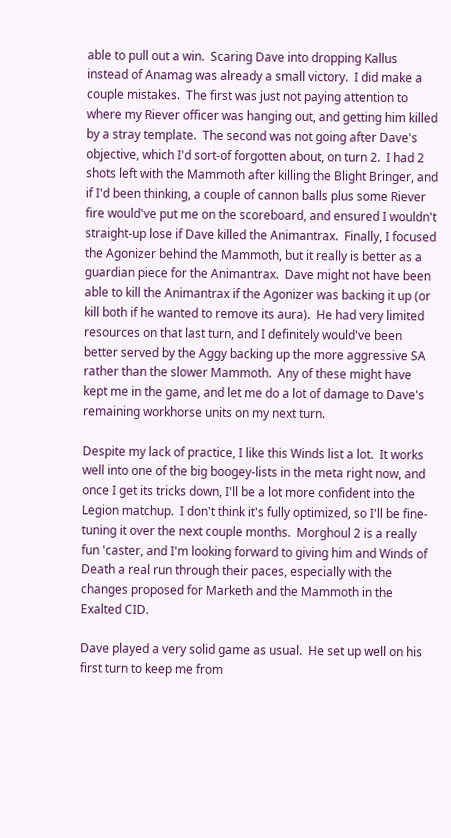able to pull out a win.  Scaring Dave into dropping Kallus instead of Anamag was already a small victory.  I did make a couple mistakes.  The first was just not paying attention to where my Riever officer was hanging out, and getting him killed by a stray template.  The second was not going after Dave's objective, which I'd sort-of forgotten about, on turn 2.  I had 2 shots left with the Mammoth after killing the Blight Bringer, and if I'd been thinking, a couple of cannon balls plus some Riever fire would've put me on the scoreboard, and ensured I wouldn't straight-up lose if Dave killed the Animantrax.  Finally, I focused the Agonizer behind the Mammoth, but it really is better as a guardian piece for the Animantrax.  Dave might not have been able to kill the Animantrax if the Agonizer was backing it up (or kill both if he wanted to remove its aura).  He had very limited resources on that last turn, and I definitely would've been better served by the Aggy backing up the more aggressive SA rather than the slower Mammoth.  Any of these might have kept me in the game, and let me do a lot of damage to Dave's remaining workhorse units on my next turn.

Despite my lack of practice, I like this Winds list a lot.  It works well into one of the big boogey-lists in the meta right now, and once I get its tricks down, I'll be a lot more confident into the Legion matchup.  I don't think it's fully optimized, so I'll be fine-tuning it over the next couple months.  Morghoul 2 is a really fun 'caster, and I'm looking forward to giving him and Winds of Death a real run through their paces, especially with the changes proposed for Marketh and the Mammoth in the Exalted CID.

Dave played a very solid game as usual.  He set up well on his first turn to keep me from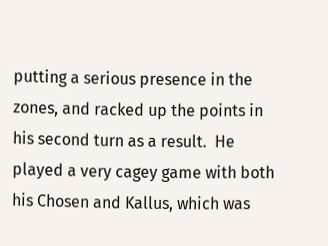putting a serious presence in the zones, and racked up the points in his second turn as a result.  He played a very cagey game with both his Chosen and Kallus, which was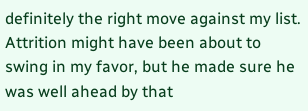definitely the right move against my list.  Attrition might have been about to swing in my favor, but he made sure he was well ahead by that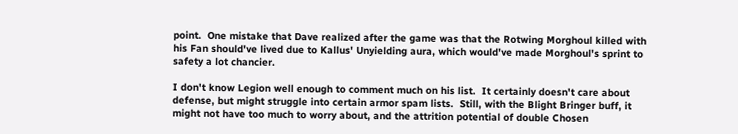point.  One mistake that Dave realized after the game was that the Rotwing Morghoul killed with his Fan should've lived due to Kallus' Unyielding aura, which would've made Morghoul's sprint to safety a lot chancier.

I don't know Legion well enough to comment much on his list.  It certainly doesn't care about defense, but might struggle into certain armor spam lists.  Still, with the Blight Bringer buff, it might not have too much to worry about, and the attrition potential of double Chosen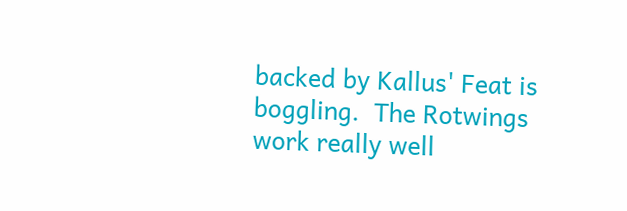backed by Kallus' Feat is boggling.  The Rotwings work really well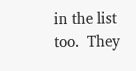in the list too.  They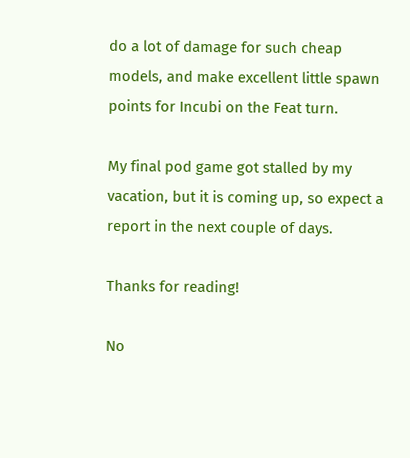do a lot of damage for such cheap models, and make excellent little spawn points for Incubi on the Feat turn.

My final pod game got stalled by my vacation, but it is coming up, so expect a report in the next couple of days.

Thanks for reading!

No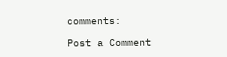comments:

Post a Comment